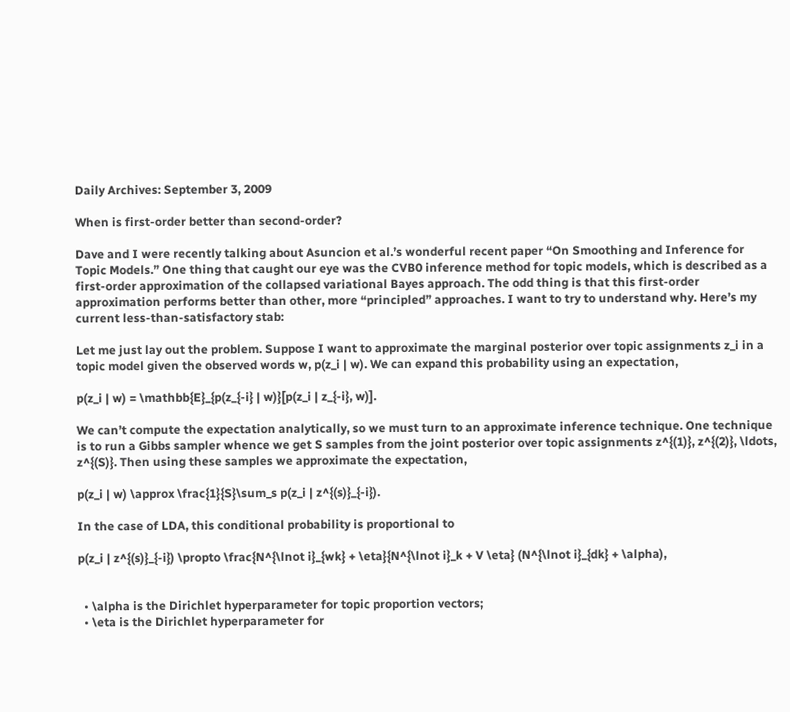Daily Archives: September 3, 2009

When is first-order better than second-order?

Dave and I were recently talking about Asuncion et al.’s wonderful recent paper “On Smoothing and Inference for Topic Models.” One thing that caught our eye was the CVB0 inference method for topic models, which is described as a first-order approximation of the collapsed variational Bayes approach. The odd thing is that this first-order approximation performs better than other, more “principled” approaches. I want to try to understand why. Here’s my current less-than-satisfactory stab:

Let me just lay out the problem. Suppose I want to approximate the marginal posterior over topic assignments z_i in a topic model given the observed words w, p(z_i | w). We can expand this probability using an expectation,

p(z_i | w) = \mathbb{E}_{p(z_{-i} | w)}[p(z_i | z_{-i}, w)].

We can’t compute the expectation analytically, so we must turn to an approximate inference technique. One technique is to run a Gibbs sampler whence we get S samples from the joint posterior over topic assignments z^{(1)}, z^{(2)}, \ldots, z^{(S)}. Then using these samples we approximate the expectation,

p(z_i | w) \approx \frac{1}{S}\sum_s p(z_i | z^{(s)}_{-i}).

In the case of LDA, this conditional probability is proportional to

p(z_i | z^{(s)}_{-i}) \propto \frac{N^{\lnot i}_{wk} + \eta}{N^{\lnot i}_k + V \eta} (N^{\lnot i}_{dk} + \alpha),


  • \alpha is the Dirichlet hyperparameter for topic proportion vectors;
  • \eta is the Dirichlet hyperparameter for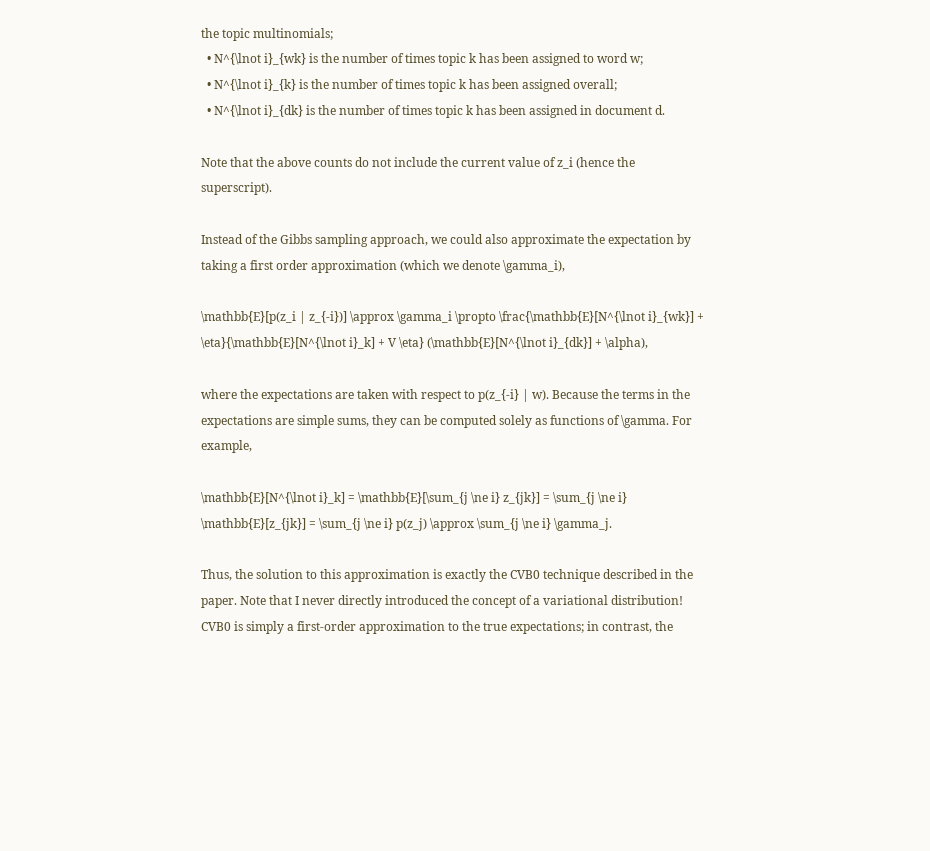the topic multinomials;
  • N^{\lnot i}_{wk} is the number of times topic k has been assigned to word w;
  • N^{\lnot i}_{k} is the number of times topic k has been assigned overall;
  • N^{\lnot i}_{dk} is the number of times topic k has been assigned in document d.

Note that the above counts do not include the current value of z_i (hence the superscript).

Instead of the Gibbs sampling approach, we could also approximate the expectation by taking a first order approximation (which we denote \gamma_i),

\mathbb{E}[p(z_i | z_{-i})] \approx \gamma_i \propto \frac{\mathbb{E}[N^{\lnot i}_{wk}] + \eta}{\mathbb{E}[N^{\lnot i}_k] + V \eta} (\mathbb{E}[N^{\lnot i}_{dk}] + \alpha),

where the expectations are taken with respect to p(z_{-i} | w). Because the terms in the expectations are simple sums, they can be computed solely as functions of \gamma. For example,

\mathbb{E}[N^{\lnot i}_k] = \mathbb{E}[\sum_{j \ne i} z_{jk}] = \sum_{j \ne i} \mathbb{E}[z_{jk}] = \sum_{j \ne i} p(z_j) \approx \sum_{j \ne i} \gamma_j.

Thus, the solution to this approximation is exactly the CVB0 technique described in the paper. Note that I never directly introduced the concept of a variational distribution! CVB0 is simply a first-order approximation to the true expectations; in contrast, the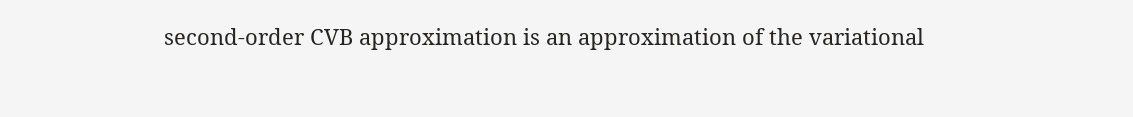second-order CVB approximation is an approximation of the variational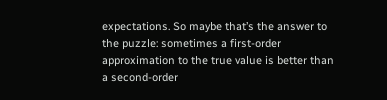expectations. So maybe that’s the answer to the puzzle: sometimes a first-order approximation to the true value is better than a second-order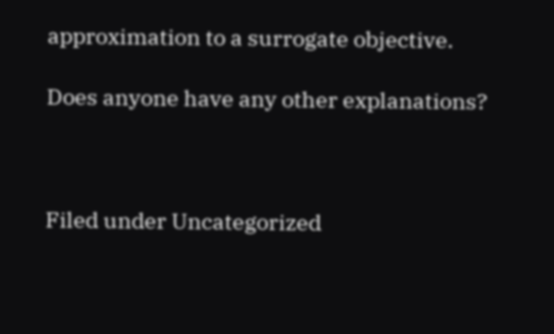approximation to a surrogate objective.

Does anyone have any other explanations?



Filed under Uncategorized